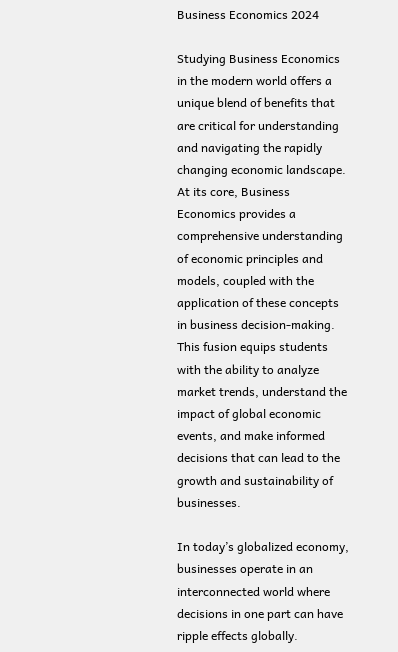Business Economics 2024

Studying Business Economics in the modern world offers a unique blend of benefits that are critical for understanding and navigating the rapidly changing economic landscape. At its core, Business Economics provides a comprehensive understanding of economic principles and models, coupled with the application of these concepts in business decision-making. This fusion equips students with the ability to analyze market trends, understand the impact of global economic events, and make informed decisions that can lead to the growth and sustainability of businesses.

In today’s globalized economy, businesses operate in an interconnected world where decisions in one part can have ripple effects globally.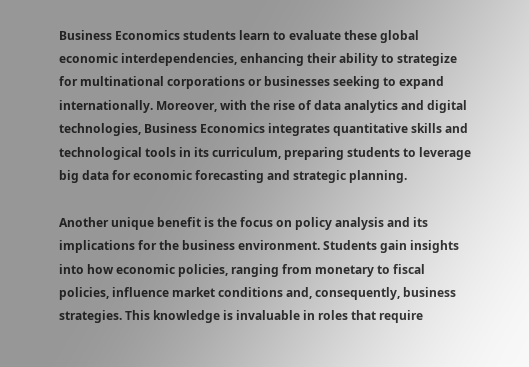Business Economics students learn to evaluate these global economic interdependencies, enhancing their ability to strategize for multinational corporations or businesses seeking to expand internationally. Moreover, with the rise of data analytics and digital technologies, Business Economics integrates quantitative skills and technological tools in its curriculum, preparing students to leverage big data for economic forecasting and strategic planning.

Another unique benefit is the focus on policy analysis and its implications for the business environment. Students gain insights into how economic policies, ranging from monetary to fiscal policies, influence market conditions and, consequently, business strategies. This knowledge is invaluable in roles that require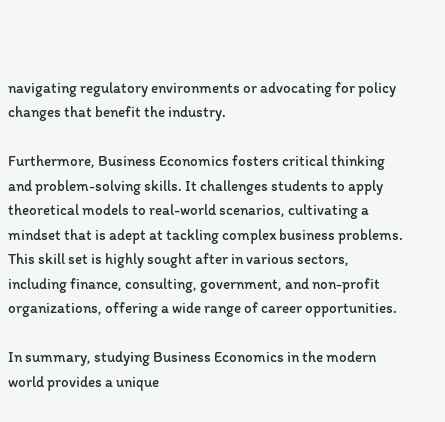navigating regulatory environments or advocating for policy changes that benefit the industry.

Furthermore, Business Economics fosters critical thinking and problem-solving skills. It challenges students to apply theoretical models to real-world scenarios, cultivating a mindset that is adept at tackling complex business problems. This skill set is highly sought after in various sectors, including finance, consulting, government, and non-profit organizations, offering a wide range of career opportunities.

In summary, studying Business Economics in the modern world provides a unique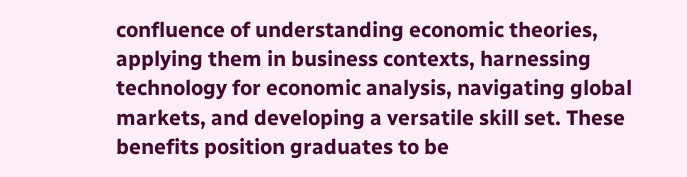confluence of understanding economic theories, applying them in business contexts, harnessing technology for economic analysis, navigating global markets, and developing a versatile skill set. These benefits position graduates to be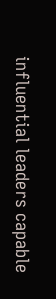influential leaders capable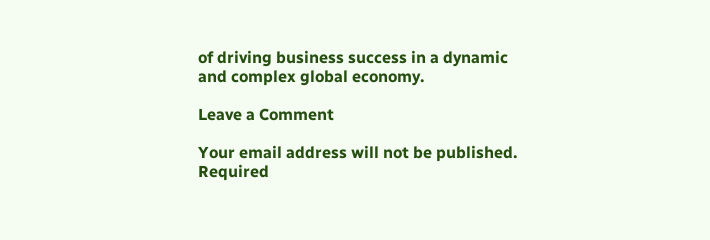of driving business success in a dynamic and complex global economy.

Leave a Comment

Your email address will not be published. Required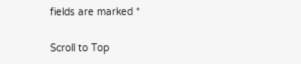fields are marked *

Scroll to Top